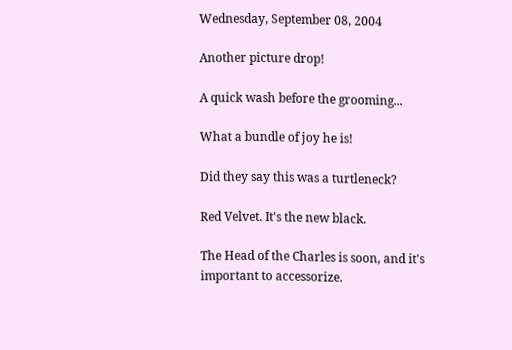Wednesday, September 08, 2004

Another picture drop!

A quick wash before the grooming...

What a bundle of joy he is!

Did they say this was a turtleneck?

Red Velvet. It's the new black.

The Head of the Charles is soon, and it's important to accessorize.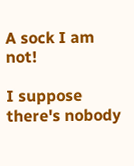A sock I am not!

I suppose there's nobody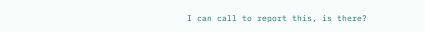I can call to report this, is there?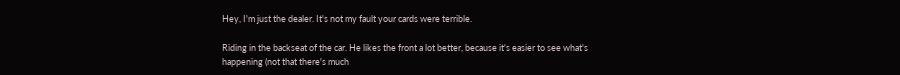Hey, I'm just the dealer. It's not my fault your cards were terrible.

Riding in the backseat of the car. He likes the front a lot better, because it's easier to see what's happening (not that there's much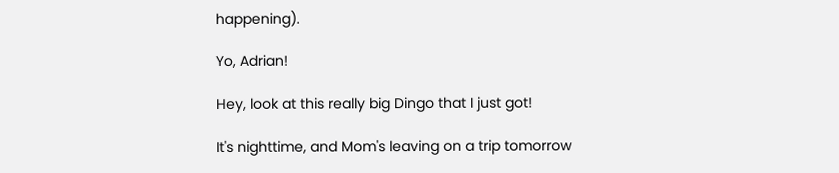happening).

Yo, Adrian!

Hey, look at this really big Dingo that I just got!

It's nighttime, and Mom's leaving on a trip tomorrow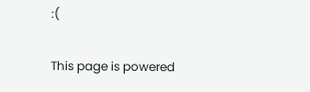:(

This page is powered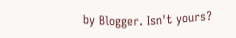by Blogger. Isn't yours?